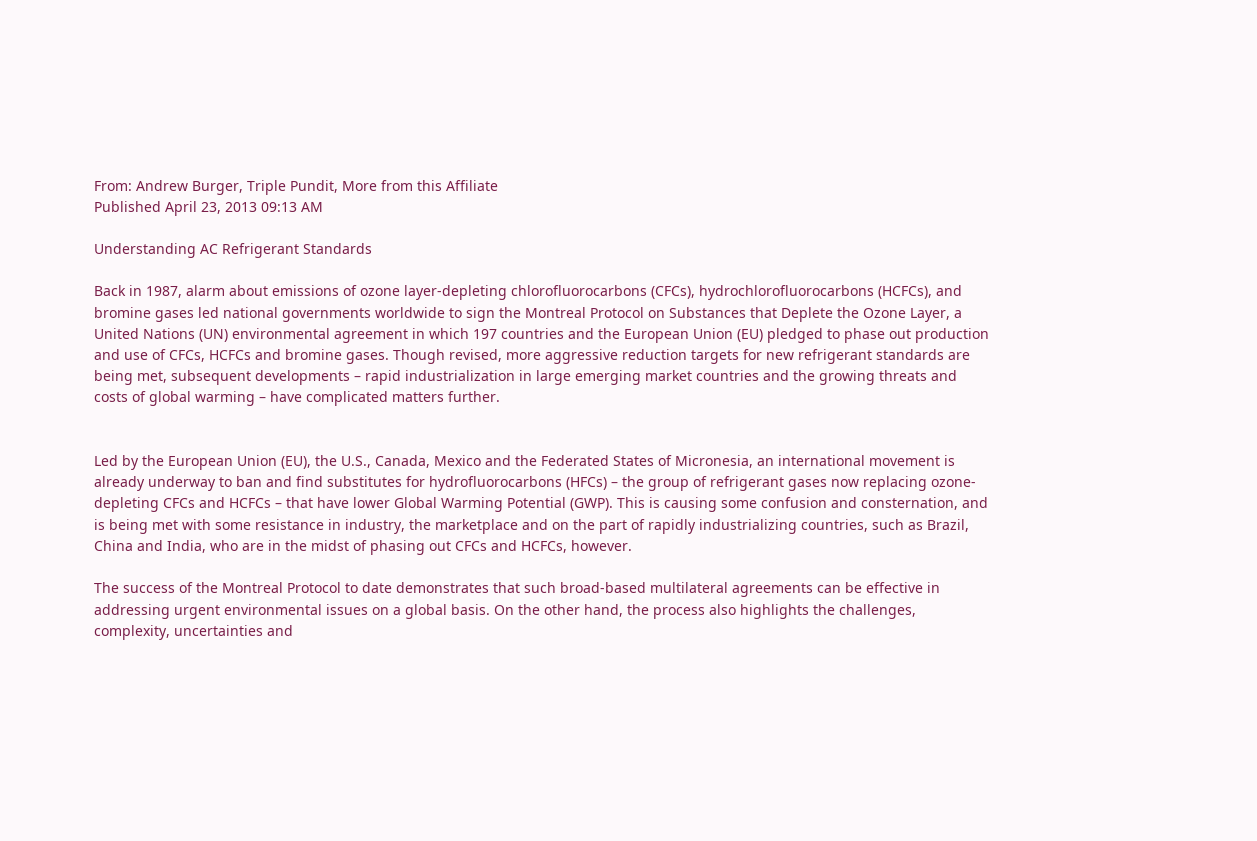From: Andrew Burger, Triple Pundit, More from this Affiliate
Published April 23, 2013 09:13 AM

Understanding AC Refrigerant Standards

Back in 1987, alarm about emissions of ozone layer-depleting chlorofluorocarbons (CFCs), hydrochlorofluorocarbons (HCFCs), and bromine gases led national governments worldwide to sign the Montreal Protocol on Substances that Deplete the Ozone Layer, a United Nations (UN) environmental agreement in which 197 countries and the European Union (EU) pledged to phase out production and use of CFCs, HCFCs and bromine gases. Though revised, more aggressive reduction targets for new refrigerant standards are being met, subsequent developments – rapid industrialization in large emerging market countries and the growing threats and costs of global warming – have complicated matters further.


Led by the European Union (EU), the U.S., Canada, Mexico and the Federated States of Micronesia, an international movement is already underway to ban and find substitutes for hydrofluorocarbons (HFCs) – the group of refrigerant gases now replacing ozone-depleting CFCs and HCFCs – that have lower Global Warming Potential (GWP). This is causing some confusion and consternation, and is being met with some resistance in industry, the marketplace and on the part of rapidly industrializing countries, such as Brazil, China and India, who are in the midst of phasing out CFCs and HCFCs, however.

The success of the Montreal Protocol to date demonstrates that such broad-based multilateral agreements can be effective in addressing urgent environmental issues on a global basis. On the other hand, the process also highlights the challenges, complexity, uncertainties and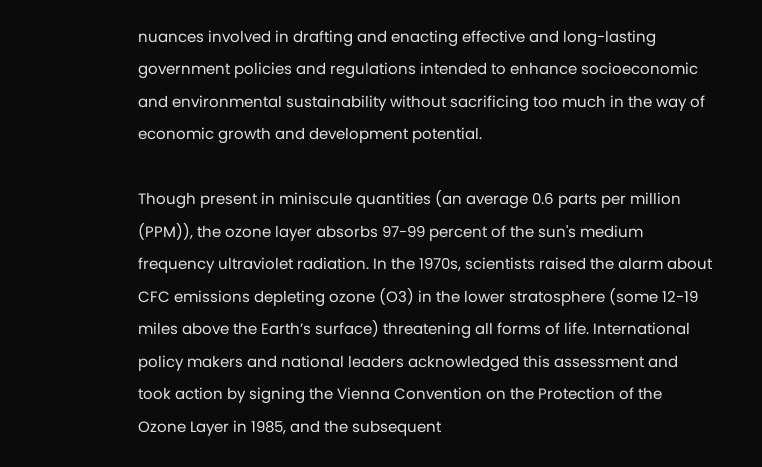nuances involved in drafting and enacting effective and long-lasting government policies and regulations intended to enhance socioeconomic and environmental sustainability without sacrificing too much in the way of economic growth and development potential.

Though present in miniscule quantities (an average 0.6 parts per million (PPM)), the ozone layer absorbs 97-99 percent of the sun's medium frequency ultraviolet radiation. In the 1970s, scientists raised the alarm about CFC emissions depleting ozone (O3) in the lower stratosphere (some 12-19 miles above the Earth’s surface) threatening all forms of life. International policy makers and national leaders acknowledged this assessment and took action by signing the Vienna Convention on the Protection of the Ozone Layer in 1985, and the subsequent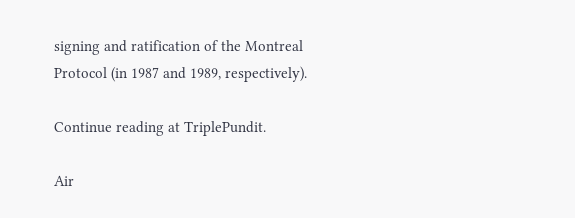signing and ratification of the Montreal Protocol (in 1987 and 1989, respectively).

Continue reading at TriplePundit.

Air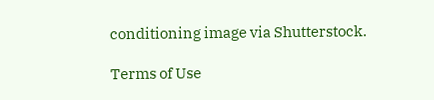conditioning image via Shutterstock.

Terms of Use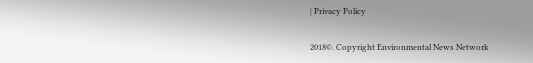| Privacy Policy

2018©. Copyright Environmental News Network